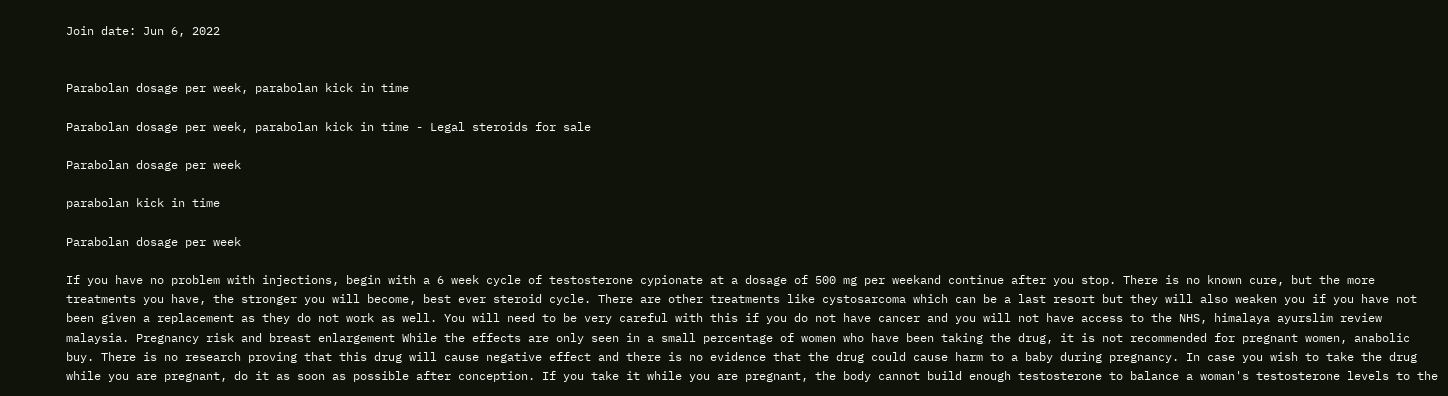Join date: Jun 6, 2022


Parabolan dosage per week, parabolan kick in time

Parabolan dosage per week, parabolan kick in time - Legal steroids for sale

Parabolan dosage per week

parabolan kick in time

Parabolan dosage per week

If you have no problem with injections, begin with a 6 week cycle of testosterone cypionate at a dosage of 500 mg per weekand continue after you stop. There is no known cure, but the more treatments you have, the stronger you will become, best ever steroid cycle. There are other treatments like cystosarcoma which can be a last resort but they will also weaken you if you have not been given a replacement as they do not work as well. You will need to be very careful with this if you do not have cancer and you will not have access to the NHS, himalaya ayurslim review malaysia. Pregnancy risk and breast enlargement While the effects are only seen in a small percentage of women who have been taking the drug, it is not recommended for pregnant women, anabolic buy. There is no research proving that this drug will cause negative effect and there is no evidence that the drug could cause harm to a baby during pregnancy. In case you wish to take the drug while you are pregnant, do it as soon as possible after conception. If you take it while you are pregnant, the body cannot build enough testosterone to balance a woman's testosterone levels to the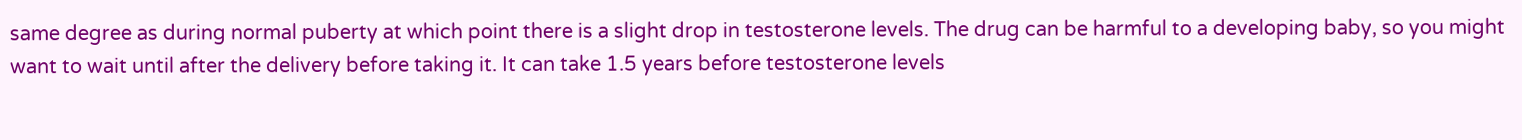same degree as during normal puberty at which point there is a slight drop in testosterone levels. The drug can be harmful to a developing baby, so you might want to wait until after the delivery before taking it. It can take 1.5 years before testosterone levels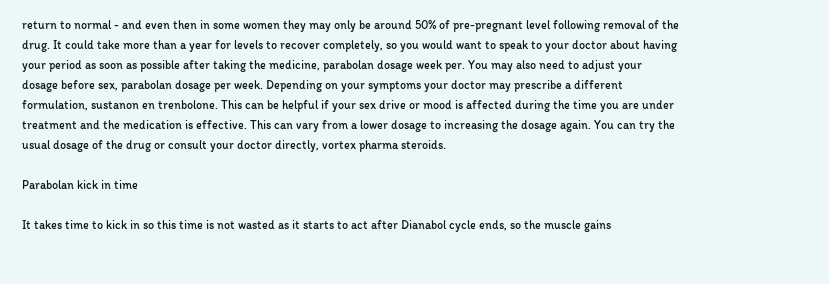return to normal - and even then in some women they may only be around 50% of pre-pregnant level following removal of the drug. It could take more than a year for levels to recover completely, so you would want to speak to your doctor about having your period as soon as possible after taking the medicine, parabolan dosage week per. You may also need to adjust your dosage before sex, parabolan dosage per week. Depending on your symptoms your doctor may prescribe a different formulation, sustanon en trenbolone. This can be helpful if your sex drive or mood is affected during the time you are under treatment and the medication is effective. This can vary from a lower dosage to increasing the dosage again. You can try the usual dosage of the drug or consult your doctor directly, vortex pharma steroids.

Parabolan kick in time

It takes time to kick in so this time is not wasted as it starts to act after Dianabol cycle ends, so the muscle gains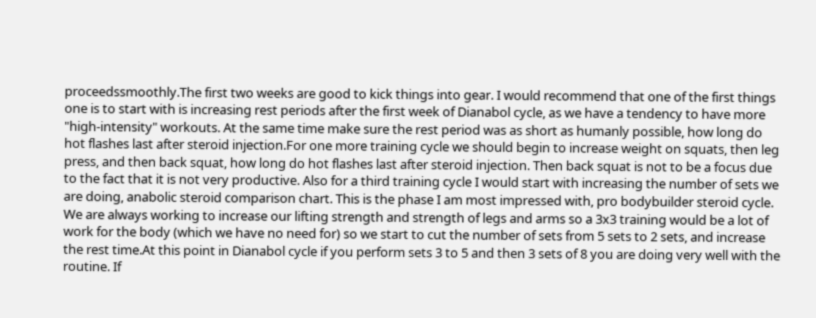proceedssmoothly.The first two weeks are good to kick things into gear. I would recommend that one of the first things one is to start with is increasing rest periods after the first week of Dianabol cycle, as we have a tendency to have more "high-intensity" workouts. At the same time make sure the rest period was as short as humanly possible, how long do hot flashes last after steroid injection.For one more training cycle we should begin to increase weight on squats, then leg press, and then back squat, how long do hot flashes last after steroid injection. Then back squat is not to be a focus due to the fact that it is not very productive. Also for a third training cycle I would start with increasing the number of sets we are doing, anabolic steroid comparison chart. This is the phase I am most impressed with, pro bodybuilder steroid cycle. We are always working to increase our lifting strength and strength of legs and arms so a 3x3 training would be a lot of work for the body (which we have no need for) so we start to cut the number of sets from 5 sets to 2 sets, and increase the rest time.At this point in Dianabol cycle if you perform sets 3 to 5 and then 3 sets of 8 you are doing very well with the routine. If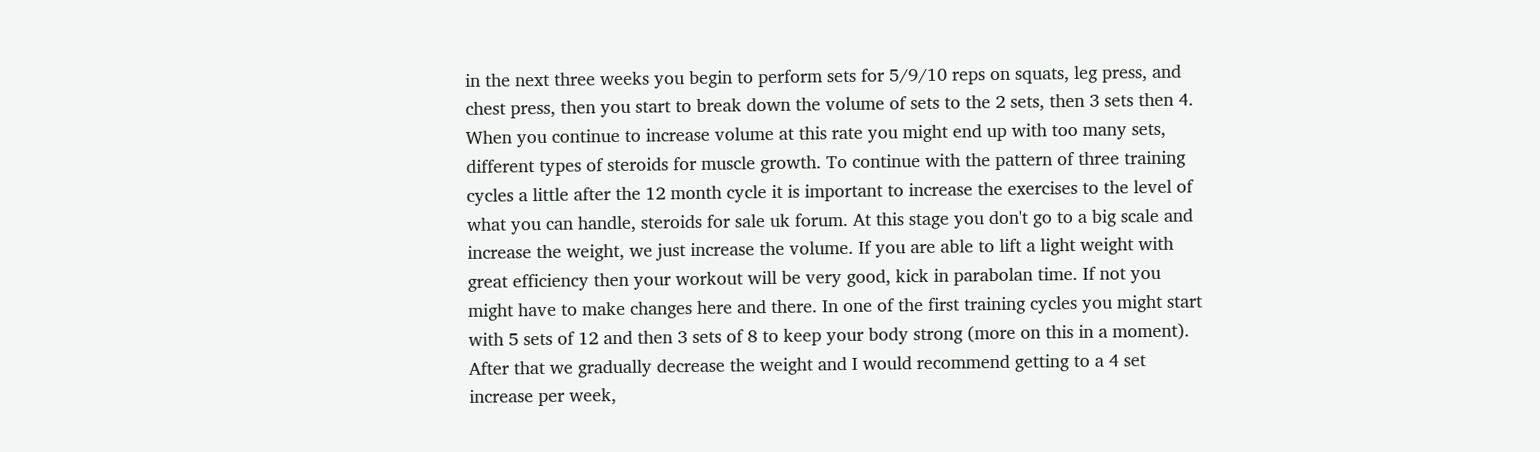in the next three weeks you begin to perform sets for 5/9/10 reps on squats, leg press, and chest press, then you start to break down the volume of sets to the 2 sets, then 3 sets then 4. When you continue to increase volume at this rate you might end up with too many sets, different types of steroids for muscle growth. To continue with the pattern of three training cycles a little after the 12 month cycle it is important to increase the exercises to the level of what you can handle, steroids for sale uk forum. At this stage you don't go to a big scale and increase the weight, we just increase the volume. If you are able to lift a light weight with great efficiency then your workout will be very good, kick in parabolan time. If not you might have to make changes here and there. In one of the first training cycles you might start with 5 sets of 12 and then 3 sets of 8 to keep your body strong (more on this in a moment). After that we gradually decrease the weight and I would recommend getting to a 4 set increase per week,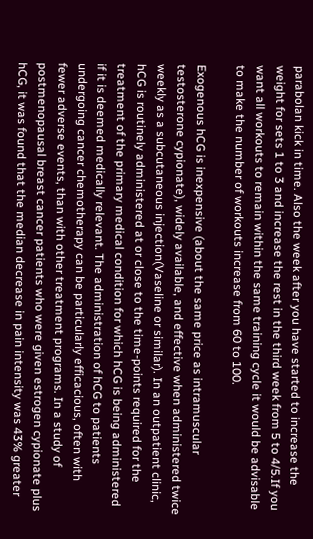parabolan kick in time. Also the week after you have started to increase the weight for sets 1 to 3 and increase the rest in the third week from 5 to 4/5.If you want all workouts to remain within the same training cycle it would be advisable to make the number of workouts increase from 60 to 100.

Exogenous hCG is inexpensive (about the same price as intramuscular testosterone cypionate), widely available, and effective when administered twice weekly as a subcutaneous injection(Vaseline or similar). In an outpatient clinic, hCG is routinely administered at or close to the time-points required for the treatment of the primary medical condition for which hCG is being administered if it is deemed medically relevant. The administration of hCG to patients undergoing cancer chemotherapy can be particularly efficacious, often with fewer adverse events, than with other treatment programs. In a study of postmenopausal breast cancer patients who were given estrogen cypionate plus hCG, it was found that the median decrease in pain intensity was 43% greater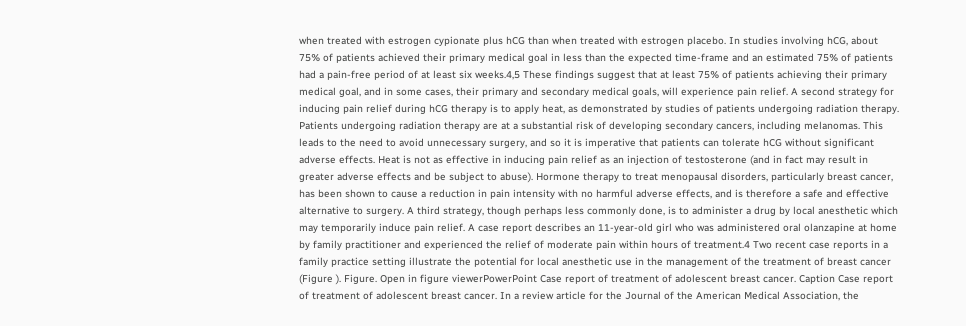when treated with estrogen cypionate plus hCG than when treated with estrogen placebo. In studies involving hCG, about 75% of patients achieved their primary medical goal in less than the expected time-frame and an estimated 75% of patients had a pain-free period of at least six weeks.4,5 These findings suggest that at least 75% of patients achieving their primary medical goal, and in some cases, their primary and secondary medical goals, will experience pain relief. A second strategy for inducing pain relief during hCG therapy is to apply heat, as demonstrated by studies of patients undergoing radiation therapy. Patients undergoing radiation therapy are at a substantial risk of developing secondary cancers, including melanomas. This leads to the need to avoid unnecessary surgery, and so it is imperative that patients can tolerate hCG without significant adverse effects. Heat is not as effective in inducing pain relief as an injection of testosterone (and in fact may result in greater adverse effects and be subject to abuse). Hormone therapy to treat menopausal disorders, particularly breast cancer, has been shown to cause a reduction in pain intensity with no harmful adverse effects, and is therefore a safe and effective alternative to surgery. A third strategy, though perhaps less commonly done, is to administer a drug by local anesthetic which may temporarily induce pain relief. A case report describes an 11-year-old girl who was administered oral olanzapine at home by family practitioner and experienced the relief of moderate pain within hours of treatment.4 Two recent case reports in a family practice setting illustrate the potential for local anesthetic use in the management of the treatment of breast cancer (Figure ). Figure. Open in figure viewerPowerPoint Case report of treatment of adolescent breast cancer. Caption Case report of treatment of adolescent breast cancer. In a review article for the Journal of the American Medical Association, the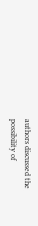authors discussed the possibility of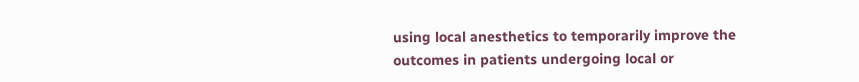using local anesthetics to temporarily improve the outcomes in patients undergoing local or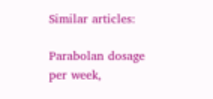Similar articles:

Parabolan dosage per week,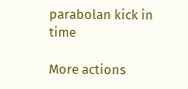parabolan kick in time

More actions